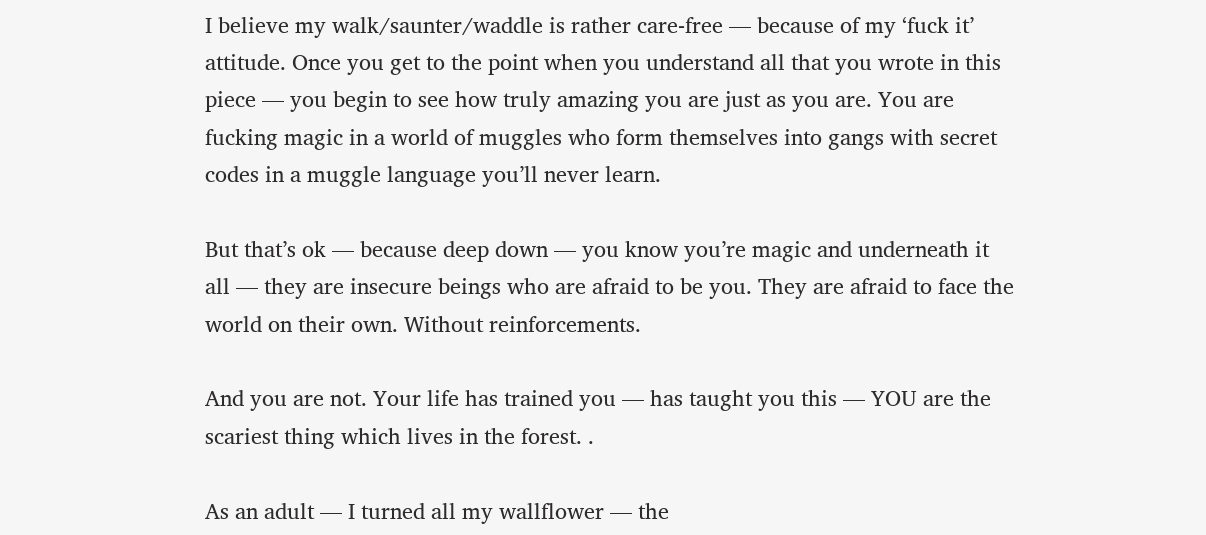I believe my walk/saunter/waddle is rather care-free — because of my ‘fuck it’ attitude. Once you get to the point when you understand all that you wrote in this piece — you begin to see how truly amazing you are just as you are. You are fucking magic in a world of muggles who form themselves into gangs with secret codes in a muggle language you’ll never learn.

But that’s ok — because deep down — you know you’re magic and underneath it all — they are insecure beings who are afraid to be you. They are afraid to face the world on their own. Without reinforcements.

And you are not. Your life has trained you — has taught you this — YOU are the scariest thing which lives in the forest. .

As an adult — I turned all my wallflower — the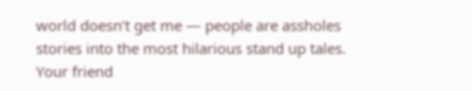world doesn’t get me — people are assholes stories into the most hilarious stand up tales. Your friend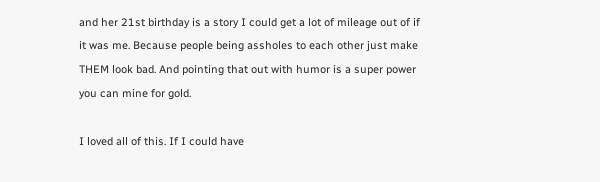and her 21st birthday is a story I could get a lot of mileage out of if it was me. Because people being assholes to each other just make THEM look bad. And pointing that out with humor is a super power you can mine for gold.

I loved all of this. If I could have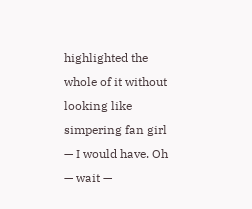highlighted the whole of it without looking like simpering fan girl — I would have. Oh — wait —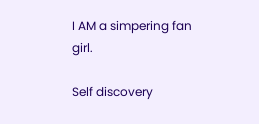I AM a simpering fan girl.

Self discovery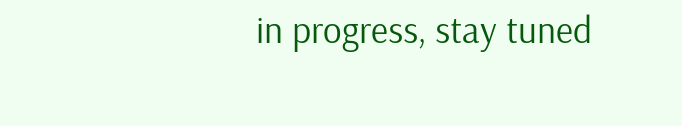in progress, stay tuned